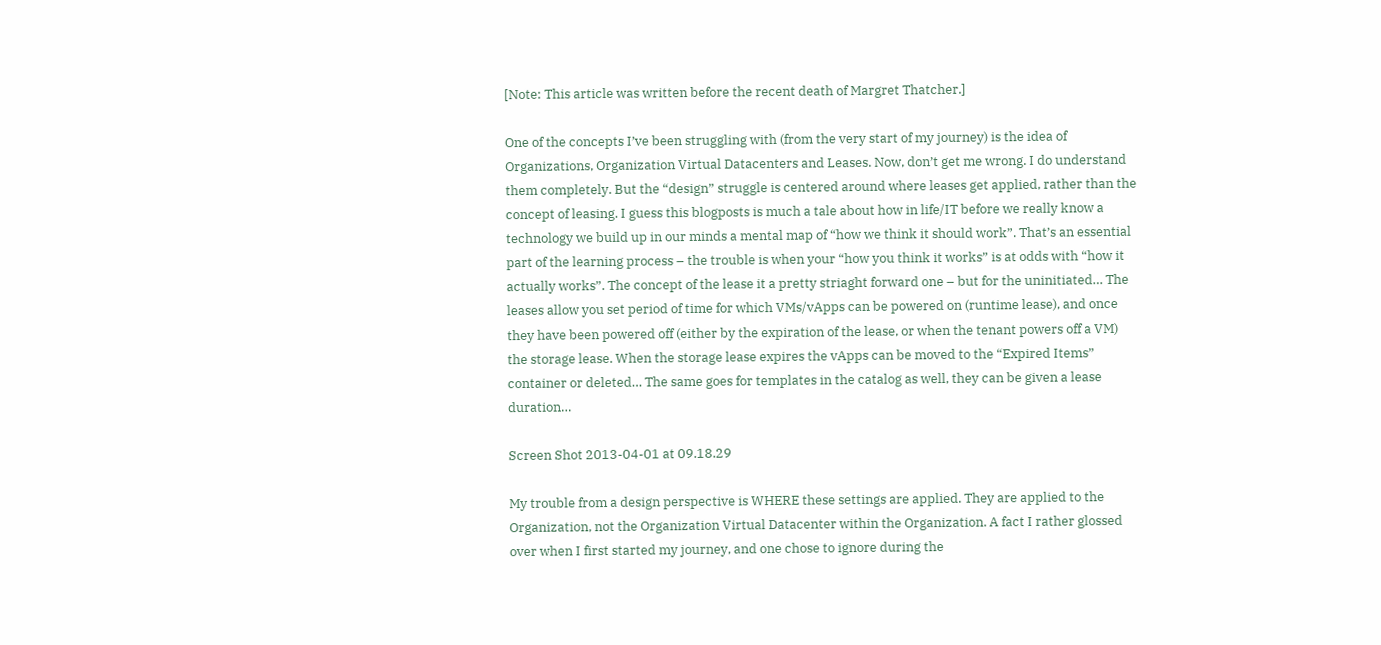[Note: This article was written before the recent death of Margret Thatcher.]

One of the concepts I’ve been struggling with (from the very start of my journey) is the idea of Organizations, Organization Virtual Datacenters and Leases. Now, don’t get me wrong. I do understand them completely. But the “design” struggle is centered around where leases get applied, rather than the concept of leasing. I guess this blogposts is much a tale about how in life/IT before we really know a technology we build up in our minds a mental map of “how we think it should work”. That’s an essential part of the learning process – the trouble is when your “how you think it works” is at odds with “how it actually works”. The concept of the lease it a pretty striaght forward one – but for the uninitiated… The leases allow you set period of time for which VMs/vApps can be powered on (runtime lease), and once they have been powered off (either by the expiration of the lease, or when the tenant powers off a VM) the storage lease. When the storage lease expires the vApps can be moved to the “Expired Items” container or deleted… The same goes for templates in the catalog as well, they can be given a lease duration…

Screen Shot 2013-04-01 at 09.18.29

My trouble from a design perspective is WHERE these settings are applied. They are applied to the Organization, not the Organization Virtual Datacenter within the Organization. A fact I rather glossed over when I first started my journey, and one chose to ignore during the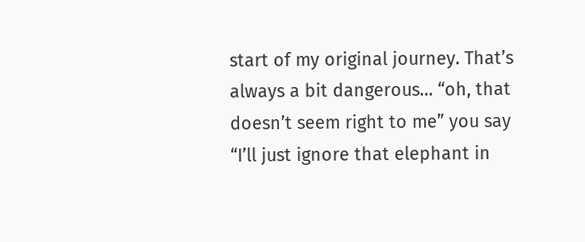start of my original journey. That’s always a bit dangerous… “oh, that doesn’t seem right to me” you say “I’ll just ignore that elephant in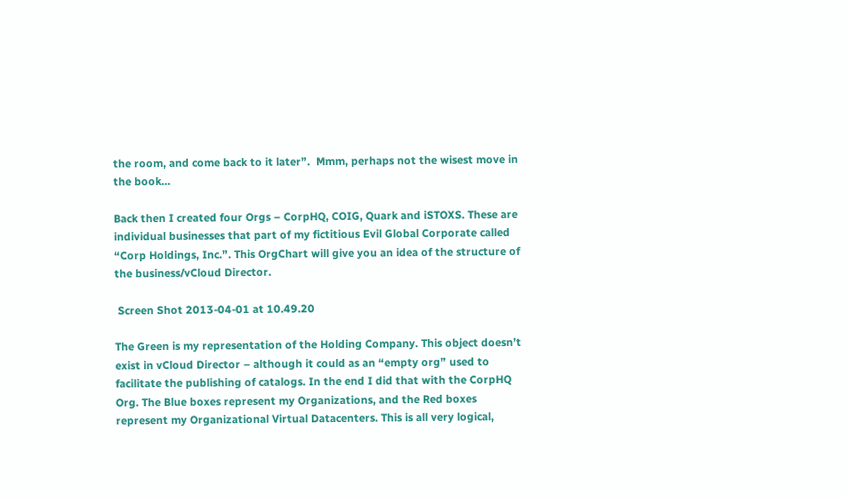the room, and come back to it later”.  Mmm, perhaps not the wisest move in the book…

Back then I created four Orgs – CorpHQ, COIG, Quark and iSTOXS. These are individual businesses that part of my fictitious Evil Global Corporate called “Corp Holdings, Inc.”. This OrgChart will give you an idea of the structure of the business/vCloud Director.

 Screen Shot 2013-04-01 at 10.49.20

The Green is my representation of the Holding Company. This object doesn’t exist in vCloud Director – although it could as an “empty org” used to facilitate the publishing of catalogs. In the end I did that with the CorpHQ Org. The Blue boxes represent my Organizations, and the Red boxes represent my Organizational Virtual Datacenters. This is all very logical,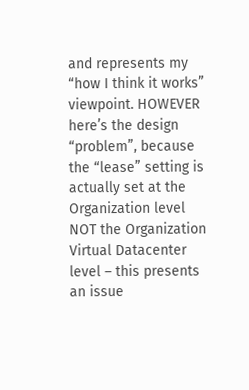and represents my “how I think it works” viewpoint. HOWEVER here’s the design “problem”, because the “lease” setting is actually set at the Organization level NOT the Organization Virtual Datacenter level – this presents an issue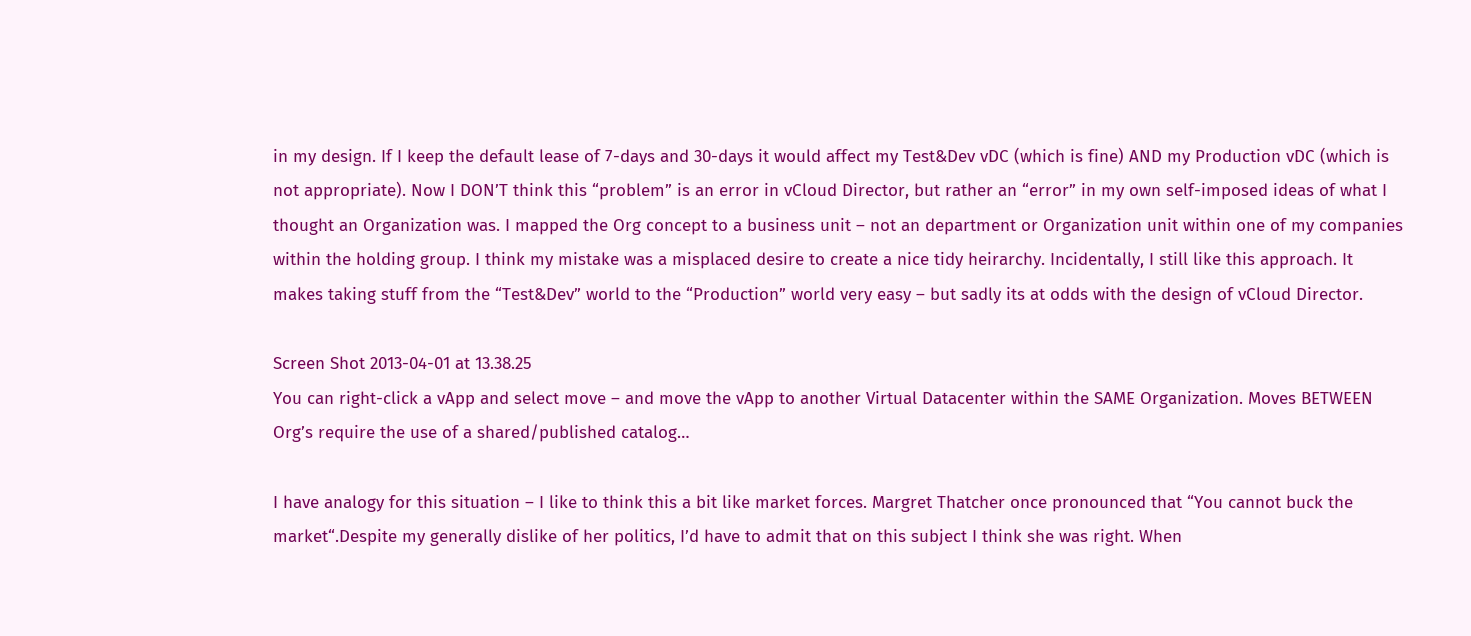in my design. If I keep the default lease of 7-days and 30-days it would affect my Test&Dev vDC (which is fine) AND my Production vDC (which is not appropriate). Now I DON’T think this “problem” is an error in vCloud Director, but rather an “error” in my own self-imposed ideas of what I thought an Organization was. I mapped the Org concept to a business unit – not an department or Organization unit within one of my companies within the holding group. I think my mistake was a misplaced desire to create a nice tidy heirarchy. Incidentally, I still like this approach. It makes taking stuff from the “Test&Dev” world to the “Production” world very easy – but sadly its at odds with the design of vCloud Director.

Screen Shot 2013-04-01 at 13.38.25
You can right-click a vApp and select move – and move the vApp to another Virtual Datacenter within the SAME Organization. Moves BETWEEN Org’s require the use of a shared/published catalog…

I have analogy for this situation – I like to think this a bit like market forces. Margret Thatcher once pronounced that “You cannot buck the market“.Despite my generally dislike of her politics, I’d have to admit that on this subject I think she was right. When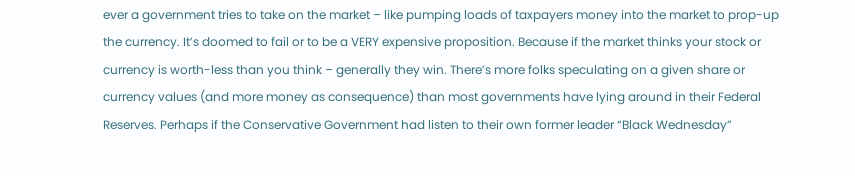ever a government tries to take on the market – like pumping loads of taxpayers money into the market to prop-up the currency. It’s doomed to fail or to be a VERY expensive proposition. Because if the market thinks your stock or currency is worth-less than you think – generally they win. There’s more folks speculating on a given share or currency values (and more money as consequence) than most governments have lying around in their Federal Reserves. Perhaps if the Conservative Government had listen to their own former leader “Black Wednesday”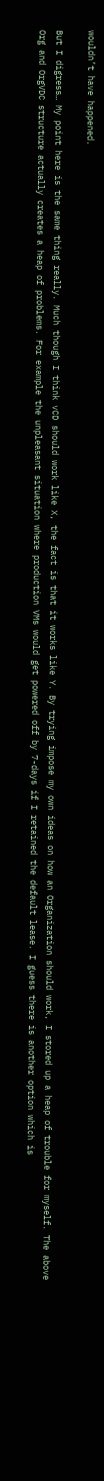wouldn’t have happened.

But I digress… My point here is the same thing really. Much though I think vCD should work like X, the fact is that it works like Y. By trying impose my own ideas on how an Organization should work, I stored up a heap of trouble for myself. The above Org and OrgVDC structure actually creates a heap of problems. For example the unpleasant situation where production VMs would get powered off by 7-days if I retained the default lease. I guess there is another option which is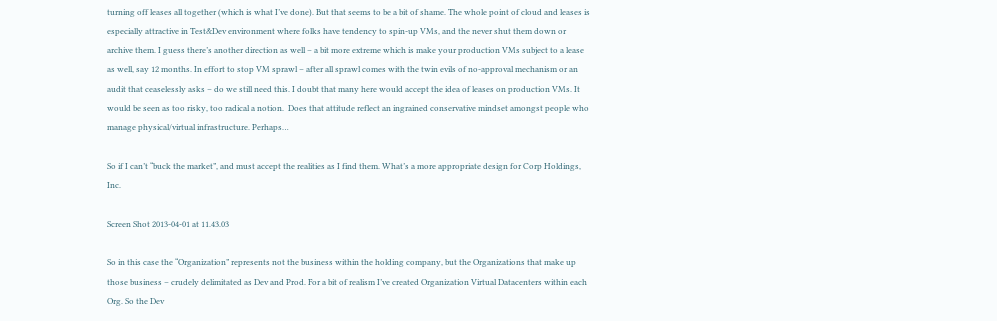turning off leases all together (which is what I’ve done). But that seems to be a bit of shame. The whole point of cloud and leases is especially attractive in Test&Dev environment where folks have tendency to spin-up VMs, and the never shut them down or archive them. I guess there’s another direction as well – a bit more extreme which is make your production VMs subject to a lease as well, say 12 months. In effort to stop VM sprawl – after all sprawl comes with the twin evils of no-approval mechanism or an audit that ceaselessly asks – do we still need this. I doubt that many here would accept the idea of leases on production VMs. It would be seen as too risky, too radical a notion.  Does that attitude reflect an ingrained conservative mindset amongst people who manage physical/virtual infrastructure. Perhaps…

So if I can’t “buck the market”, and must accept the realities as I find them. What’s a more appropriate design for Corp Holdings, Inc.

Screen Shot 2013-04-01 at 11.43.03

So in this case the “Organization” represents not the business within the holding company, but the Organizations that make up those business – crudely delimitated as Dev and Prod. For a bit of realism I’ve created Organization Virtual Datacenters within each Org. So the Dev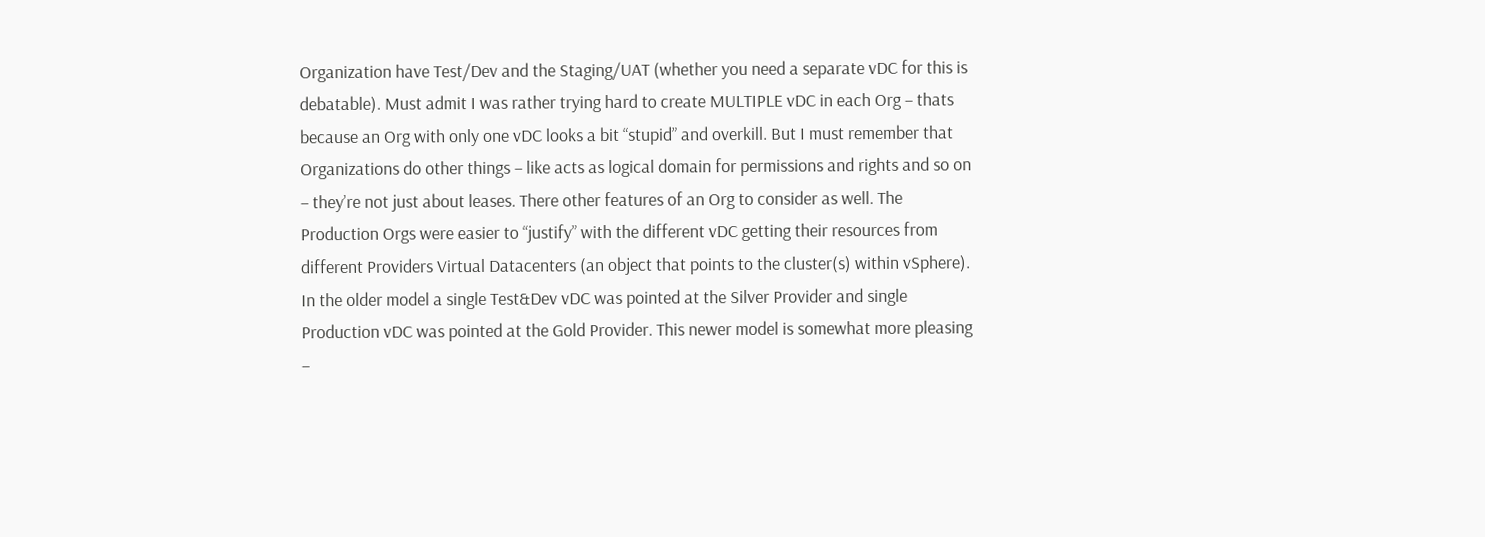Organization have Test/Dev and the Staging/UAT (whether you need a separate vDC for this is debatable). Must admit I was rather trying hard to create MULTIPLE vDC in each Org – thats because an Org with only one vDC looks a bit “stupid” and overkill. But I must remember that Organizations do other things – like acts as logical domain for permissions and rights and so on – they’re not just about leases. There other features of an Org to consider as well. The Production Orgs were easier to “justify” with the different vDC getting their resources from different Providers Virtual Datacenters (an object that points to the cluster(s) within vSphere). In the older model a single Test&Dev vDC was pointed at the Silver Provider and single Production vDC was pointed at the Gold Provider. This newer model is somewhat more pleasing –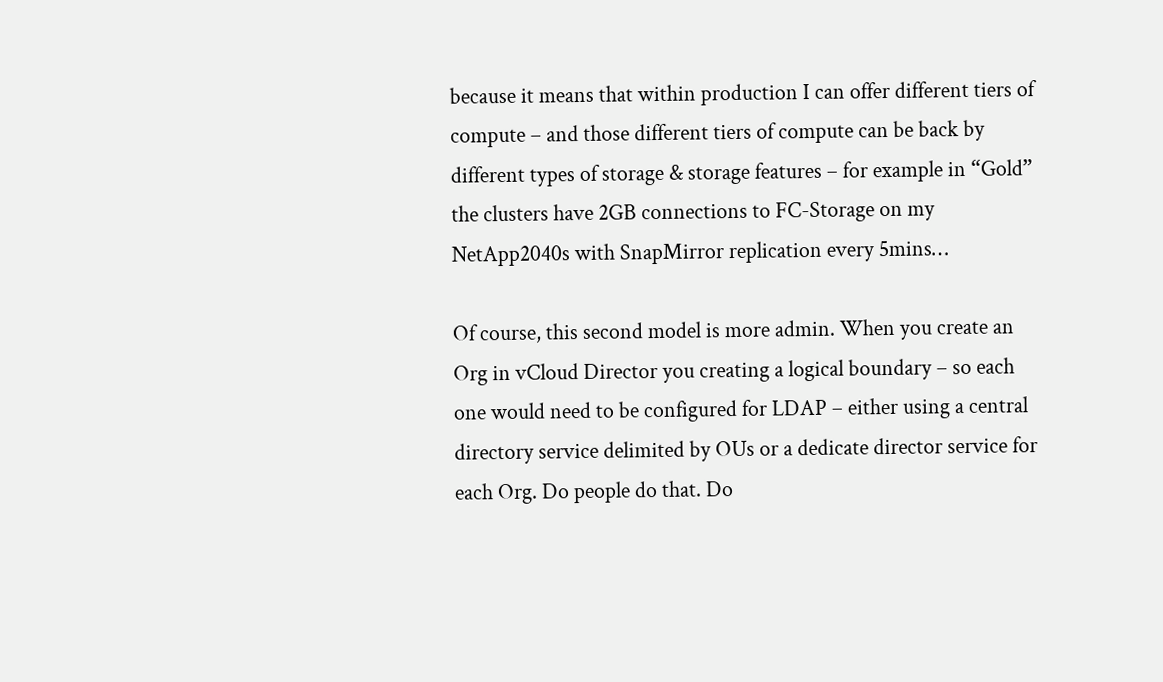because it means that within production I can offer different tiers of compute – and those different tiers of compute can be back by different types of storage & storage features – for example in “Gold” the clusters have 2GB connections to FC-Storage on my NetApp2040s with SnapMirror replication every 5mins…

Of course, this second model is more admin. When you create an Org in vCloud Director you creating a logical boundary – so each one would need to be configured for LDAP – either using a central directory service delimited by OUs or a dedicate director service for each Org. Do people do that. Do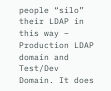people “silo” their LDAP in this way – Production LDAP domain and Test/Dev Domain. It does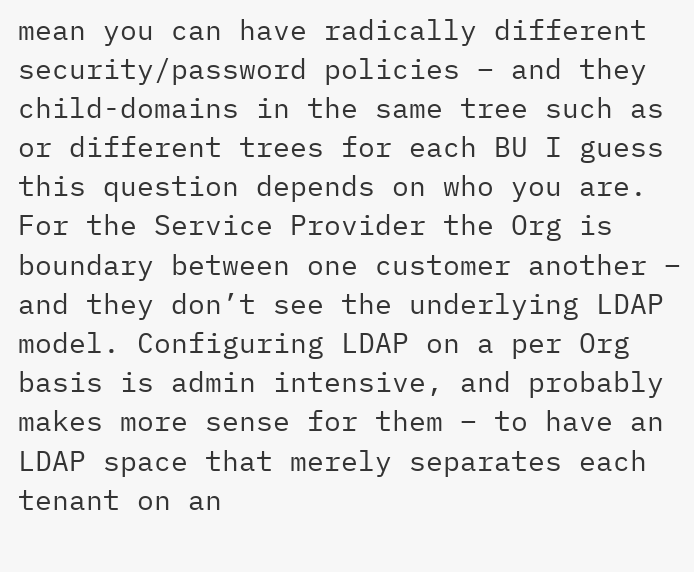mean you can have radically different security/password policies – and they child-domains in the same tree such as or different trees for each BU I guess this question depends on who you are. For the Service Provider the Org is boundary between one customer another – and they don’t see the underlying LDAP model. Configuring LDAP on a per Org basis is admin intensive, and probably makes more sense for them – to have an LDAP space that merely separates each tenant on an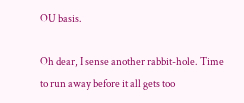OU basis.

Oh dear, I sense another rabbit-hole. Time to run away before it all gets too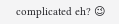complicated eh? 😉